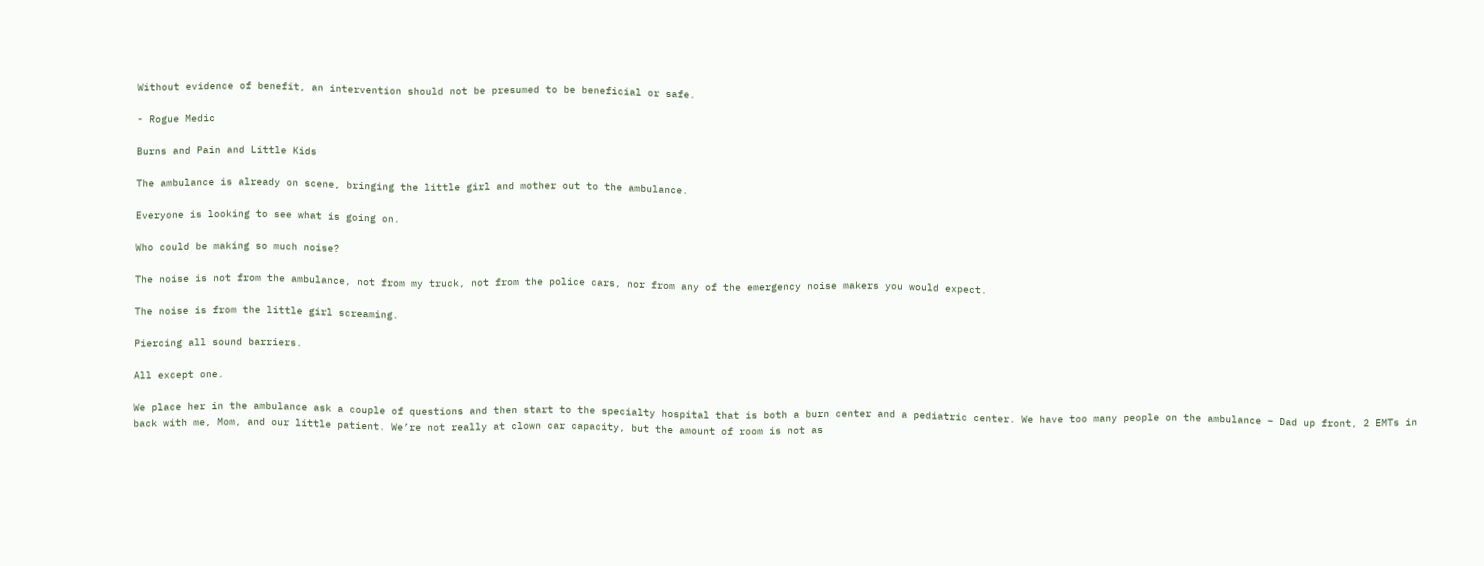Without evidence of benefit, an intervention should not be presumed to be beneficial or safe.

- Rogue Medic

Burns and Pain and Little Kids

The ambulance is already on scene, bringing the little girl and mother out to the ambulance.

Everyone is looking to see what is going on.

Who could be making so much noise?

The noise is not from the ambulance, not from my truck, not from the police cars, nor from any of the emergency noise makers you would expect.

The noise is from the little girl screaming.

Piercing all sound barriers.

All except one.

We place her in the ambulance ask a couple of questions and then start to the specialty hospital that is both a burn center and a pediatric center. We have too many people on the ambulance – Dad up front, 2 EMTs in back with me, Mom, and our little patient. We’re not really at clown car capacity, but the amount of room is not as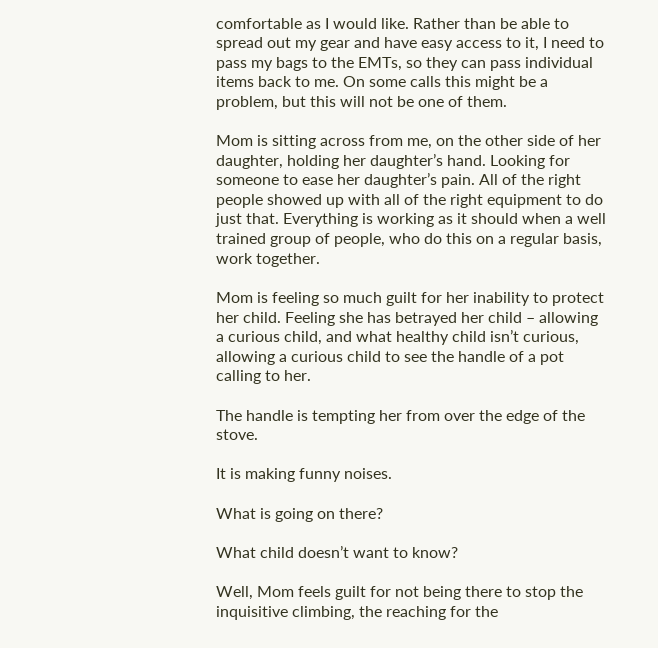comfortable as I would like. Rather than be able to spread out my gear and have easy access to it, I need to pass my bags to the EMTs, so they can pass individual items back to me. On some calls this might be a problem, but this will not be one of them.

Mom is sitting across from me, on the other side of her daughter, holding her daughter’s hand. Looking for someone to ease her daughter’s pain. All of the right people showed up with all of the right equipment to do just that. Everything is working as it should when a well trained group of people, who do this on a regular basis, work together.

Mom is feeling so much guilt for her inability to protect her child. Feeling she has betrayed her child – allowing a curious child, and what healthy child isn’t curious, allowing a curious child to see the handle of a pot calling to her.

The handle is tempting her from over the edge of the stove.

It is making funny noises.

What is going on there?

What child doesn’t want to know?

Well, Mom feels guilt for not being there to stop the inquisitive climbing, the reaching for the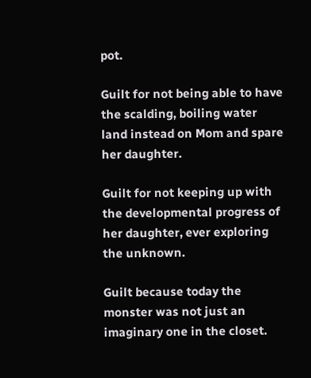pot.

Guilt for not being able to have the scalding, boiling water land instead on Mom and spare her daughter.

Guilt for not keeping up with the developmental progress of her daughter, ever exploring the unknown.

Guilt because today the monster was not just an imaginary one in the closet.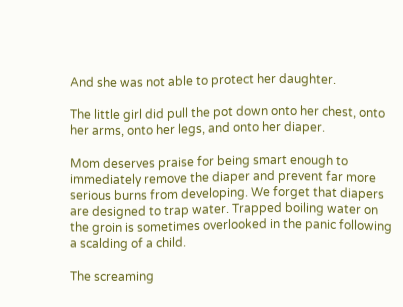And she was not able to protect her daughter.

The little girl did pull the pot down onto her chest, onto her arms, onto her legs, and onto her diaper.

Mom deserves praise for being smart enough to immediately remove the diaper and prevent far more serious burns from developing. We forget that diapers are designed to trap water. Trapped boiling water on the groin is sometimes overlooked in the panic following a scalding of a child.

The screaming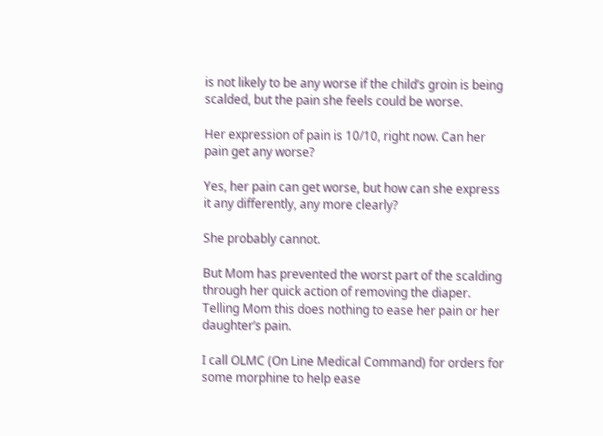is not likely to be any worse if the child’s groin is being scalded, but the pain she feels could be worse.

Her expression of pain is 10/10, right now. Can her pain get any worse?

Yes, her pain can get worse, but how can she express it any differently, any more clearly?

She probably cannot.

But Mom has prevented the worst part of the scalding through her quick action of removing the diaper. Telling Mom this does nothing to ease her pain or her daughter’s pain.

I call OLMC (On Line Medical Command) for orders for some morphine to help ease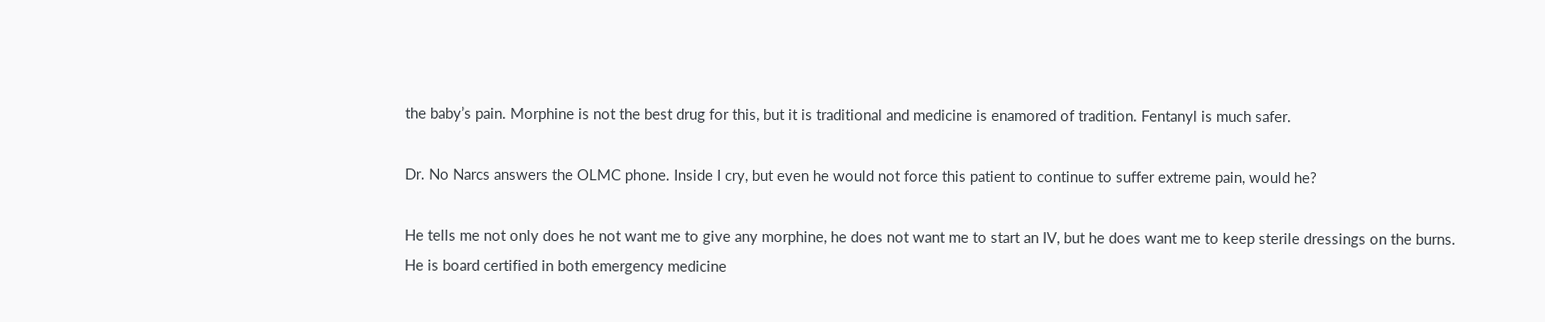the baby’s pain. Morphine is not the best drug for this, but it is traditional and medicine is enamored of tradition. Fentanyl is much safer.

Dr. No Narcs answers the OLMC phone. Inside I cry, but even he would not force this patient to continue to suffer extreme pain, would he?

He tells me not only does he not want me to give any morphine, he does not want me to start an IV, but he does want me to keep sterile dressings on the burns. He is board certified in both emergency medicine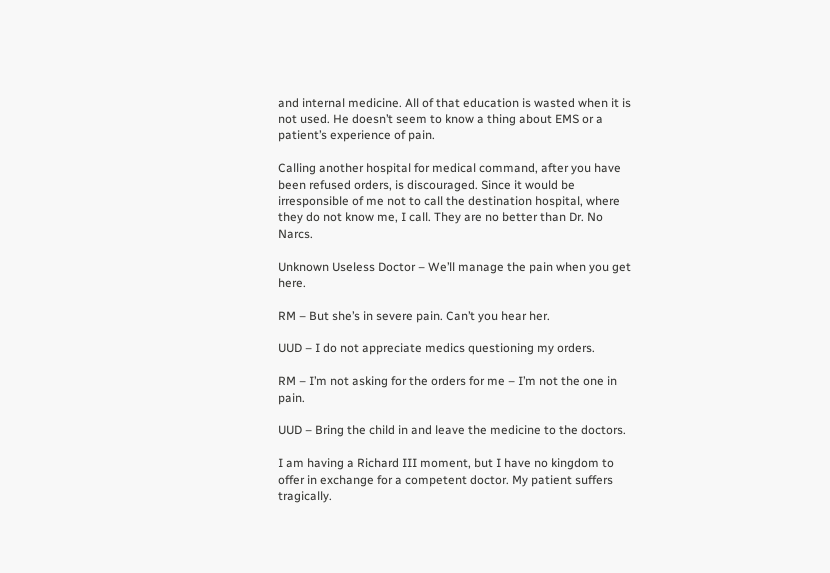and internal medicine. All of that education is wasted when it is not used. He doesn’t seem to know a thing about EMS or a patient’s experience of pain.

Calling another hospital for medical command, after you have been refused orders, is discouraged. Since it would be irresponsible of me not to call the destination hospital, where they do not know me, I call. They are no better than Dr. No Narcs.

Unknown Useless Doctor – We’ll manage the pain when you get here.

RM – But she’s in severe pain. Can’t you hear her.

UUD – I do not appreciate medics questioning my orders.

RM – I’m not asking for the orders for me – I’m not the one in pain.

UUD – Bring the child in and leave the medicine to the doctors.

I am having a Richard III moment, but I have no kingdom to offer in exchange for a competent doctor. My patient suffers tragically.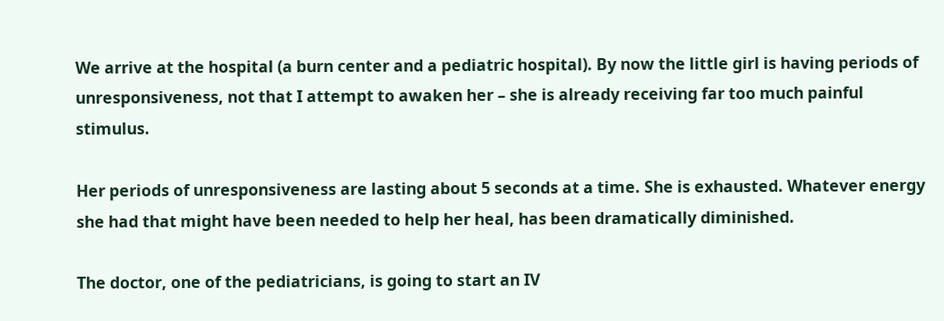We arrive at the hospital (a burn center and a pediatric hospital). By now the little girl is having periods of unresponsiveness, not that I attempt to awaken her – she is already receiving far too much painful stimulus.

Her periods of unresponsiveness are lasting about 5 seconds at a time. She is exhausted. Whatever energy she had that might have been needed to help her heal, has been dramatically diminished.

The doctor, one of the pediatricians, is going to start an IV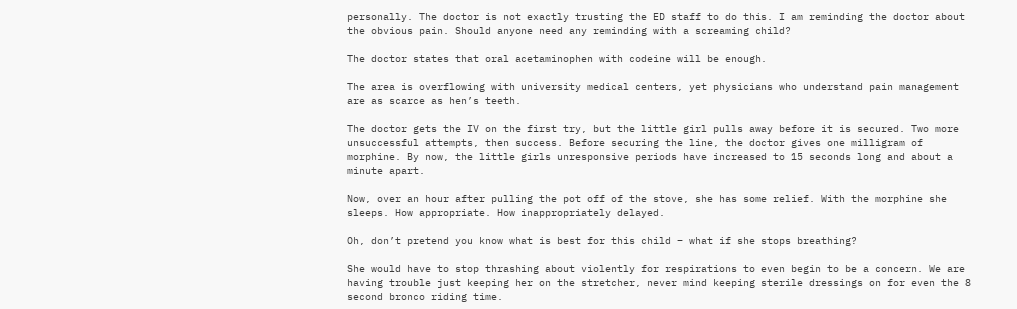personally. The doctor is not exactly trusting the ED staff to do this. I am reminding the doctor about the obvious pain. Should anyone need any reminding with a screaming child?

The doctor states that oral acetaminophen with codeine will be enough.

The area is overflowing with university medical centers, yet physicians who understand pain management are as scarce as hen’s teeth.

The doctor gets the IV on the first try, but the little girl pulls away before it is secured. Two more unsuccessful attempts, then success. Before securing the line, the doctor gives one milligram of morphine. By now, the little girls unresponsive periods have increased to 15 seconds long and about a minute apart.

Now, over an hour after pulling the pot off of the stove, she has some relief. With the morphine she sleeps. How appropriate. How inappropriately delayed.

Oh, don’t pretend you know what is best for this child – what if she stops breathing?

She would have to stop thrashing about violently for respirations to even begin to be a concern. We are having trouble just keeping her on the stretcher, never mind keeping sterile dressings on for even the 8 second bronco riding time.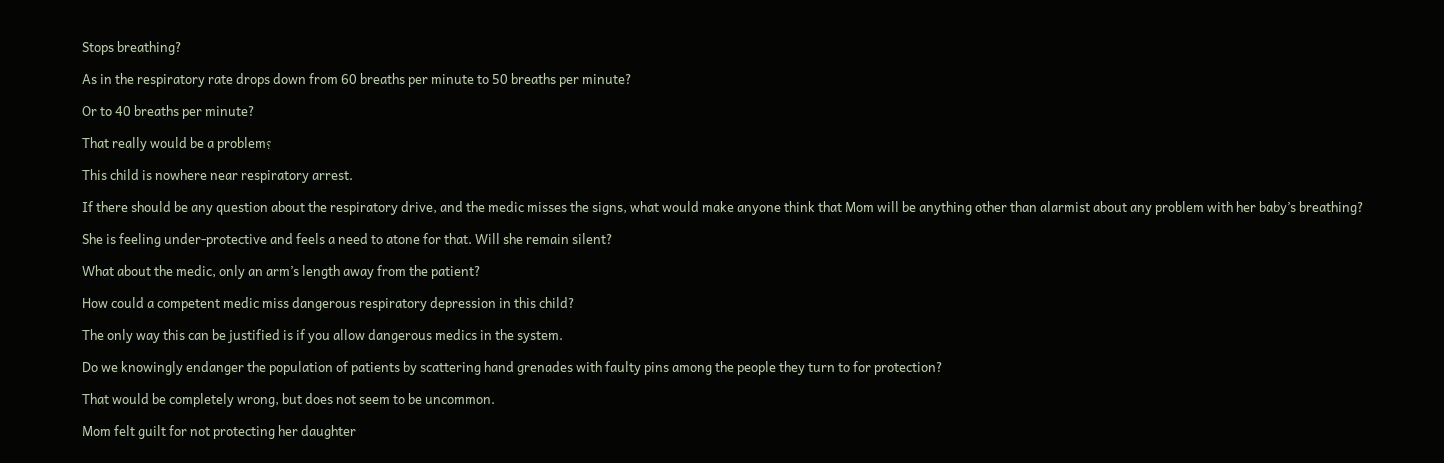Stops breathing?

As in the respiratory rate drops down from 60 breaths per minute to 50 breaths per minute?

Or to 40 breaths per minute?

That really would be a problem؟

This child is nowhere near respiratory arrest.

If there should be any question about the respiratory drive, and the medic misses the signs, what would make anyone think that Mom will be anything other than alarmist about any problem with her baby’s breathing?

She is feeling under-protective and feels a need to atone for that. Will she remain silent?

What about the medic, only an arm’s length away from the patient?

How could a competent medic miss dangerous respiratory depression in this child?

The only way this can be justified is if you allow dangerous medics in the system.

Do we knowingly endanger the population of patients by scattering hand grenades with faulty pins among the people they turn to for protection?

That would be completely wrong, but does not seem to be uncommon.

Mom felt guilt for not protecting her daughter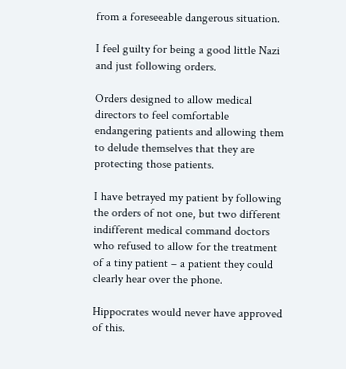from a foreseeable dangerous situation.

I feel guilty for being a good little Nazi and just following orders.

Orders designed to allow medical directors to feel comfortable endangering patients and allowing them to delude themselves that they are protecting those patients.

I have betrayed my patient by following the orders of not one, but two different indifferent medical command doctors who refused to allow for the treatment of a tiny patient – a patient they could clearly hear over the phone.

Hippocrates would never have approved of this.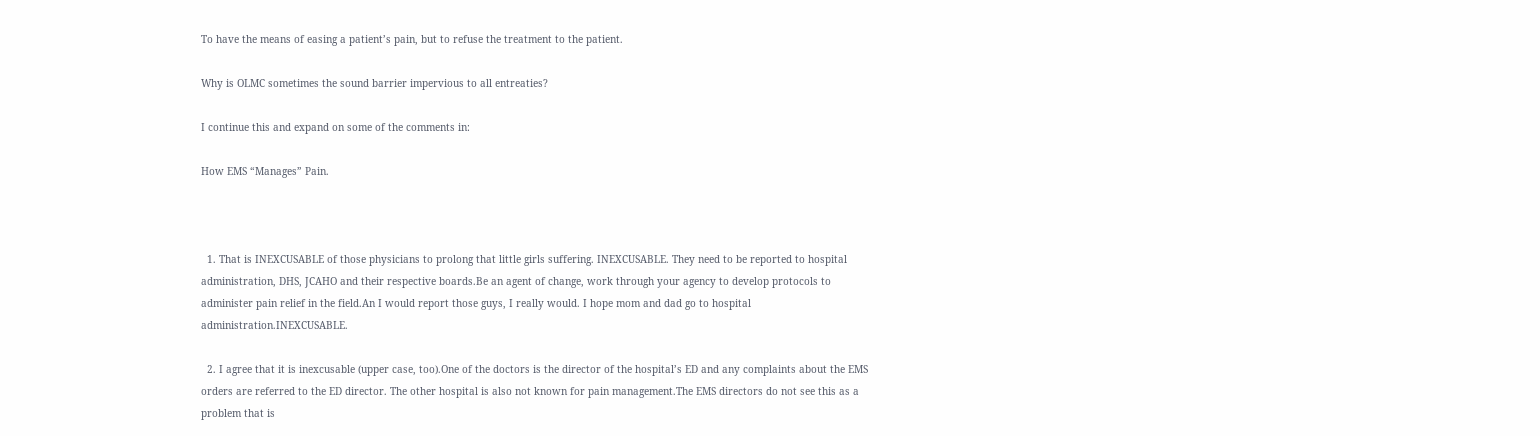To have the means of easing a patient’s pain, but to refuse the treatment to the patient.

Why is OLMC sometimes the sound barrier impervious to all entreaties?

I continue this and expand on some of the comments in:

How EMS “Manages” Pain.



  1. That is INEXCUSABLE of those physicians to prolong that little girls suffering. INEXCUSABLE. They need to be reported to hospital administration, DHS, JCAHO and their respective boards.Be an agent of change, work through your agency to develop protocols to administer pain relief in the field.An I would report those guys, I really would. I hope mom and dad go to hospital administration.INEXCUSABLE.

  2. I agree that it is inexcusable (upper case, too).One of the doctors is the director of the hospital’s ED and any complaints about the EMS orders are referred to the ED director. The other hospital is also not known for pain management.The EMS directors do not see this as a problem that is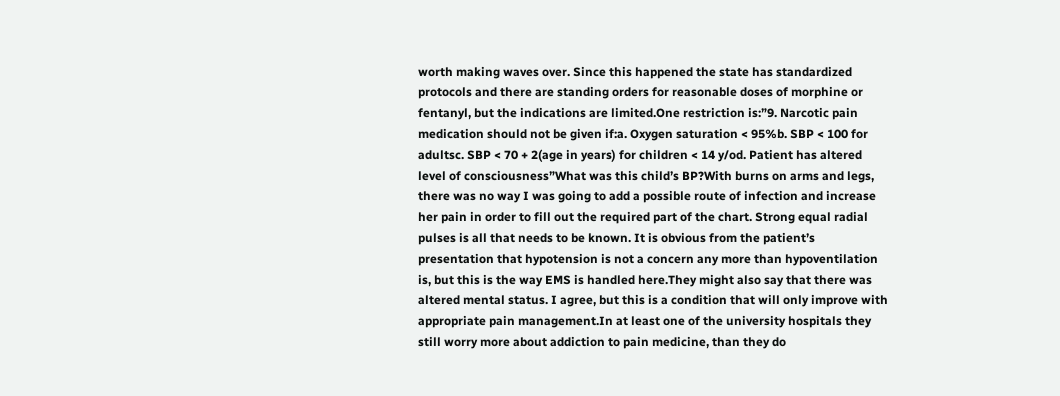worth making waves over. Since this happened the state has standardized protocols and there are standing orders for reasonable doses of morphine or fentanyl, but the indications are limited.One restriction is:”9. Narcotic pain medication should not be given if:a. Oxygen saturation < 95%b. SBP < 100 for adultsc. SBP < 70 + 2(age in years) for children < 14 y/od. Patient has altered level of consciousness”What was this child’s BP?With burns on arms and legs, there was no way I was going to add a possible route of infection and increase her pain in order to fill out the required part of the chart. Strong equal radial pulses is all that needs to be known. It is obvious from the patient’s presentation that hypotension is not a concern any more than hypoventilation is, but this is the way EMS is handled here.They might also say that there was altered mental status. I agree, but this is a condition that will only improve with appropriate pain management.In at least one of the university hospitals they still worry more about addiction to pain medicine, than they do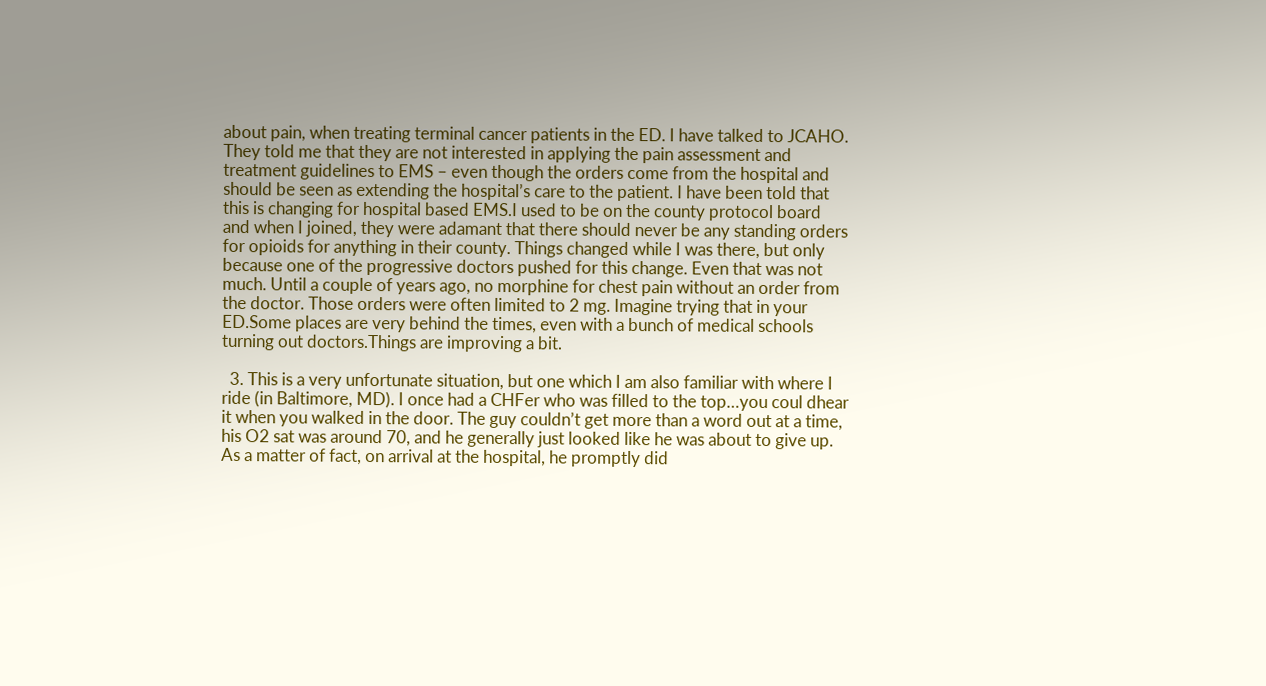about pain, when treating terminal cancer patients in the ED. I have talked to JCAHO. They told me that they are not interested in applying the pain assessment and treatment guidelines to EMS – even though the orders come from the hospital and should be seen as extending the hospital’s care to the patient. I have been told that this is changing for hospital based EMS.I used to be on the county protocol board and when I joined, they were adamant that there should never be any standing orders for opioids for anything in their county. Things changed while I was there, but only because one of the progressive doctors pushed for this change. Even that was not much. Until a couple of years ago, no morphine for chest pain without an order from the doctor. Those orders were often limited to 2 mg. Imagine trying that in your ED.Some places are very behind the times, even with a bunch of medical schools turning out doctors.Things are improving a bit.

  3. This is a very unfortunate situation, but one which I am also familiar with where I ride (in Baltimore, MD). I once had a CHFer who was filled to the top…you coul dhear it when you walked in the door. The guy couldn’t get more than a word out at a time, his O2 sat was around 70, and he generally just looked like he was about to give up. As a matter of fact, on arrival at the hospital, he promptly did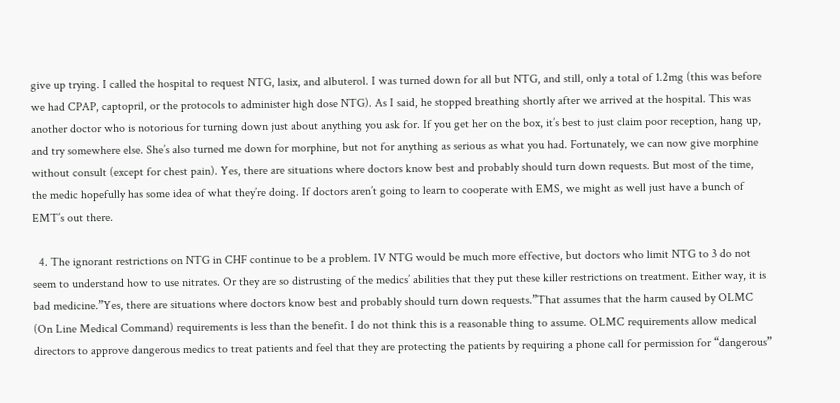give up trying. I called the hospital to request NTG, lasix, and albuterol. I was turned down for all but NTG, and still, only a total of 1.2mg (this was before we had CPAP, captopril, or the protocols to administer high dose NTG). As I said, he stopped breathing shortly after we arrived at the hospital. This was another doctor who is notorious for turning down just about anything you ask for. If you get her on the box, it’s best to just claim poor reception, hang up, and try somewhere else. She’s also turned me down for morphine, but not for anything as serious as what you had. Fortunately, we can now give morphine without consult (except for chest pain). Yes, there are situations where doctors know best and probably should turn down requests. But most of the time, the medic hopefully has some idea of what they’re doing. If doctors aren’t going to learn to cooperate with EMS, we might as well just have a bunch of EMT’s out there.

  4. The ignorant restrictions on NTG in CHF continue to be a problem. IV NTG would be much more effective, but doctors who limit NTG to 3 do not seem to understand how to use nitrates. Or they are so distrusting of the medics’ abilities that they put these killer restrictions on treatment. Either way, it is bad medicine.”Yes, there are situations where doctors know best and probably should turn down requests.”That assumes that the harm caused by OLMC (On Line Medical Command) requirements is less than the benefit. I do not think this is a reasonable thing to assume. OLMC requirements allow medical directors to approve dangerous medics to treat patients and feel that they are protecting the patients by requiring a phone call for permission for “dangerous”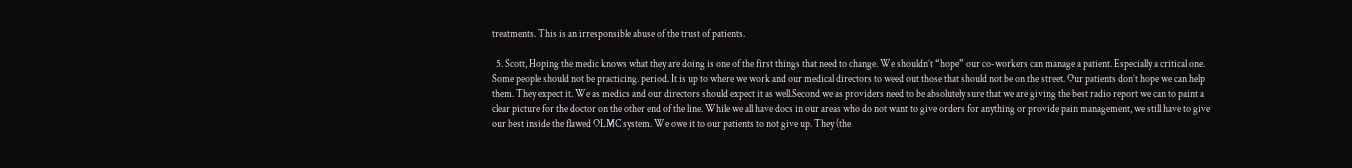treatments. This is an irresponsible abuse of the trust of patients.

  5. Scott, Hoping the medic knows what they are doing is one of the first things that need to change. We shouldn’t “hope” our co-workers can manage a patient. Especially a critical one. Some people should not be practicing. period. It is up to where we work and our medical directors to weed out those that should not be on the street. Our patients don’t hope we can help them. They expect it. We as medics and our directors should expect it as well.Second we as providers need to be absolutely sure that we are giving the best radio report we can to paint a clear picture for the doctor on the other end of the line. While we all have docs in our areas who do not want to give orders for anything or provide pain management, we still have to give our best inside the flawed OLMC system. We owe it to our patients to not give up. They (the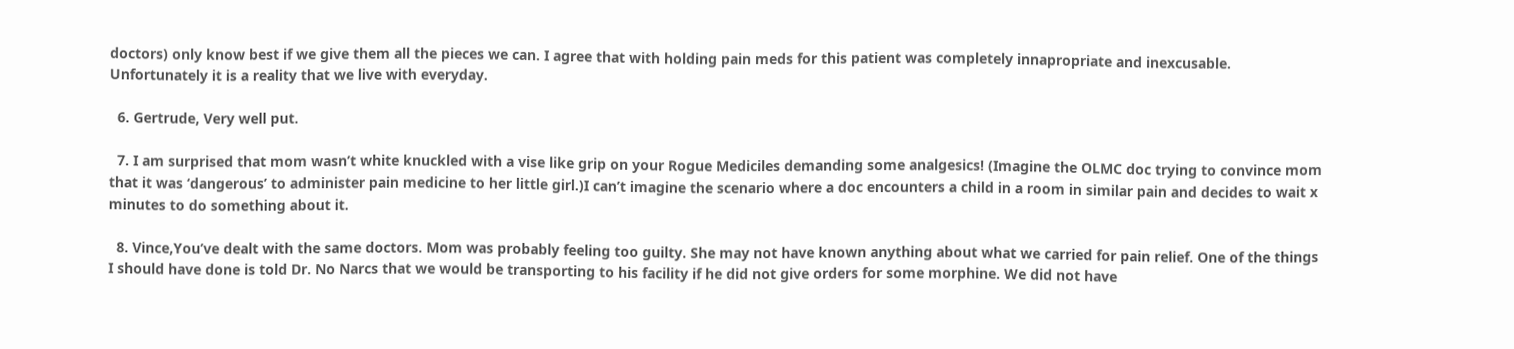doctors) only know best if we give them all the pieces we can. I agree that with holding pain meds for this patient was completely innapropriate and inexcusable. Unfortunately it is a reality that we live with everyday.

  6. Gertrude, Very well put.

  7. I am surprised that mom wasn’t white knuckled with a vise like grip on your Rogue Mediciles demanding some analgesics! (Imagine the OLMC doc trying to convince mom that it was ‘dangerous’ to administer pain medicine to her little girl.)I can’t imagine the scenario where a doc encounters a child in a room in similar pain and decides to wait x minutes to do something about it.

  8. Vince,You’ve dealt with the same doctors. Mom was probably feeling too guilty. She may not have known anything about what we carried for pain relief. One of the things I should have done is told Dr. No Narcs that we would be transporting to his facility if he did not give orders for some morphine. We did not have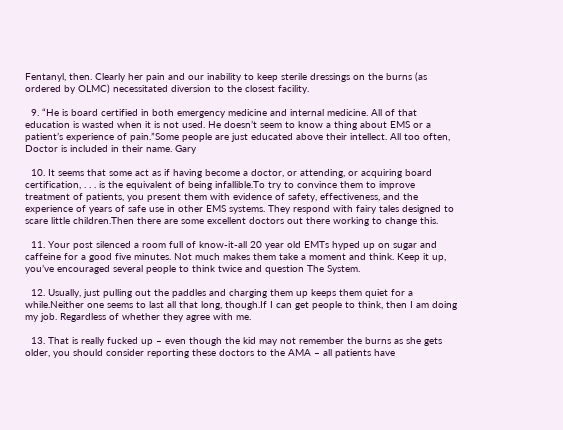Fentanyl, then. Clearly her pain and our inability to keep sterile dressings on the burns (as ordered by OLMC) necessitated diversion to the closest facility.

  9. “He is board certified in both emergency medicine and internal medicine. All of that education is wasted when it is not used. He doesn’t seem to know a thing about EMS or a patient’s experience of pain.”Some people are just educated above their intellect. All too often, Doctor is included in their name. Gary

  10. It seems that some act as if having become a doctor, or attending, or acquiring board certification, . . . is the equivalent of being infallible.To try to convince them to improve treatment of patients, you present them with evidence of safety, effectiveness, and the experience of years of safe use in other EMS systems. They respond with fairy tales designed to scare little children.Then there are some excellent doctors out there working to change this.

  11. Your post silenced a room full of know-it-all 20 year old EMTs hyped up on sugar and caffeine for a good five minutes. Not much makes them take a moment and think. Keep it up, you’ve encouraged several people to think twice and question The System.

  12. Usually, just pulling out the paddles and charging them up keeps them quiet for a while.Neither one seems to last all that long, though.If I can get people to think, then I am doing my job. Regardless of whether they agree with me.

  13. That is really fucked up – even though the kid may not remember the burns as she gets older, you should consider reporting these doctors to the AMA – all patients have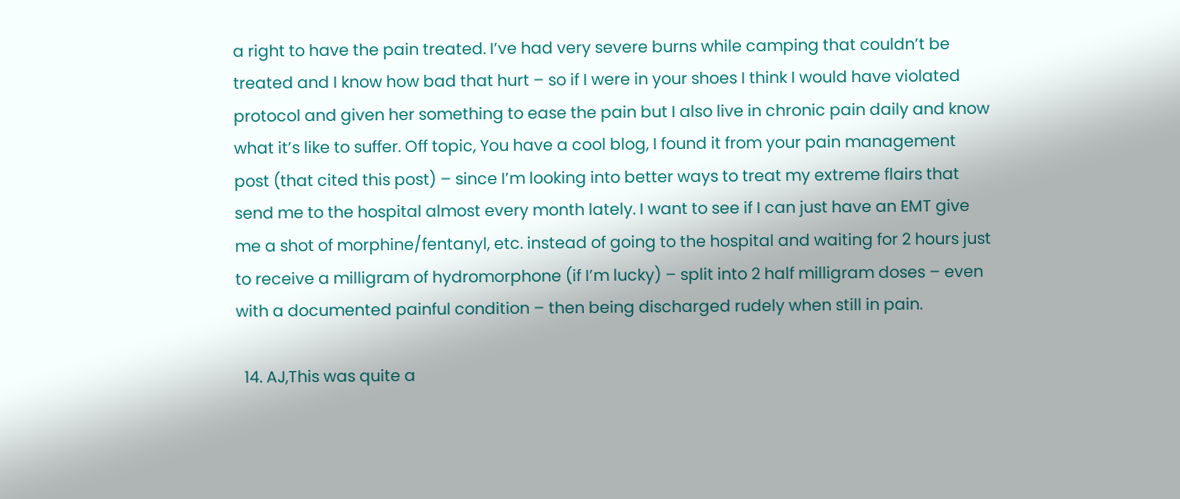a right to have the pain treated. I’ve had very severe burns while camping that couldn’t be treated and I know how bad that hurt – so if I were in your shoes I think I would have violated protocol and given her something to ease the pain but I also live in chronic pain daily and know what it’s like to suffer. Off topic, You have a cool blog, I found it from your pain management post (that cited this post) – since I’m looking into better ways to treat my extreme flairs that send me to the hospital almost every month lately. I want to see if I can just have an EMT give me a shot of morphine/fentanyl, etc. instead of going to the hospital and waiting for 2 hours just to receive a milligram of hydromorphone (if I’m lucky) – split into 2 half milligram doses – even with a documented painful condition – then being discharged rudely when still in pain.

  14. AJ,This was quite a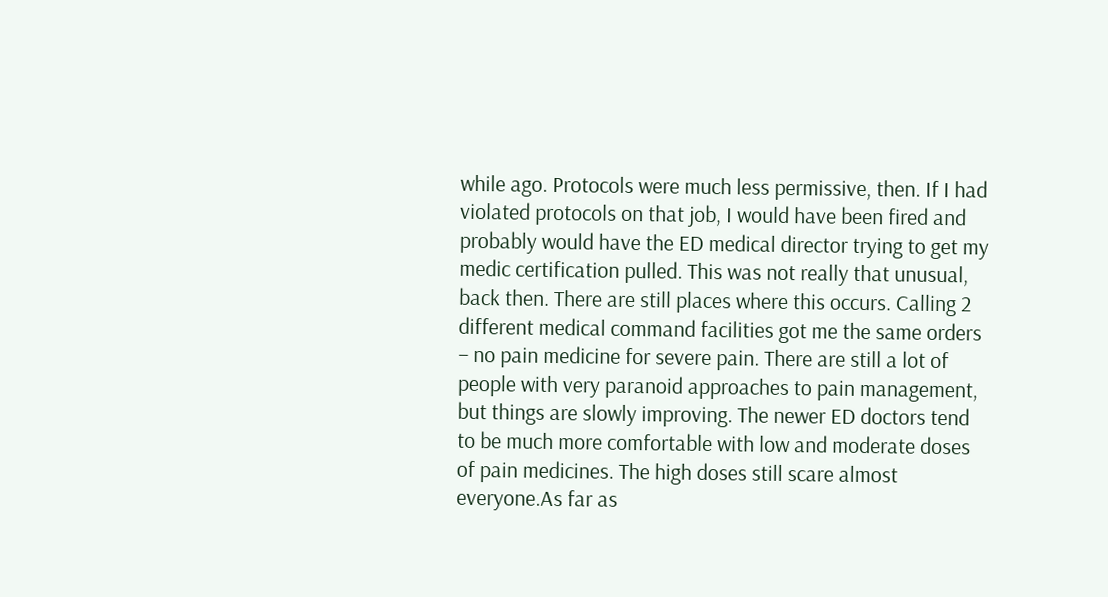while ago. Protocols were much less permissive, then. If I had violated protocols on that job, I would have been fired and probably would have the ED medical director trying to get my medic certification pulled. This was not really that unusual, back then. There are still places where this occurs. Calling 2 different medical command facilities got me the same orders – no pain medicine for severe pain. There are still a lot of people with very paranoid approaches to pain management, but things are slowly improving. The newer ED doctors tend to be much more comfortable with low and moderate doses of pain medicines. The high doses still scare almost everyone.As far as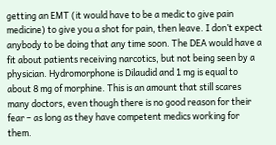getting an EMT (it would have to be a medic to give pain medicine) to give you a shot for pain, then leave. I don’t expect anybody to be doing that any time soon. The DEA would have a fit about patients receiving narcotics, but not being seen by a physician. Hydromorphone is Dilaudid and 1 mg is equal to about 8 mg of morphine. This is an amount that still scares many doctors, even though there is no good reason for their fear – as long as they have competent medics working for them.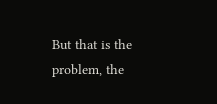But that is the problem, the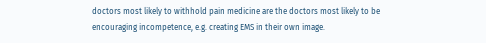doctors most likely to withhold pain medicine are the doctors most likely to be encouraging incompetence, e.g. creating EMS in their own image.